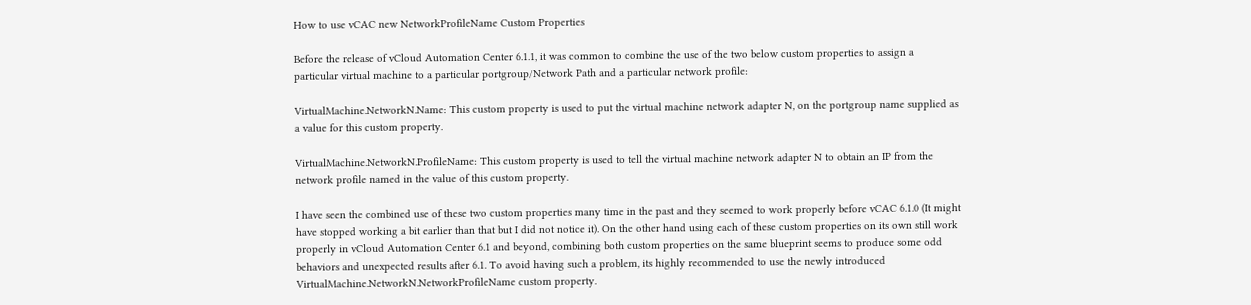How to use vCAC new NetworkProfileName Custom Properties

Before the release of vCloud Automation Center 6.1.1, it was common to combine the use of the two below custom properties to assign a particular virtual machine to a particular portgroup/Network Path and a particular network profile:

VirtualMachine.NetworkN.Name: This custom property is used to put the virtual machine network adapter N, on the portgroup name supplied as a value for this custom property.

VirtualMachine.NetworkN.ProfileName: This custom property is used to tell the virtual machine network adapter N to obtain an IP from the network profile named in the value of this custom property.

I have seen the combined use of these two custom properties many time in the past and they seemed to work properly before vCAC 6.1.0 (It might have stopped working a bit earlier than that but I did not notice it). On the other hand using each of these custom properties on its own still work properly in vCloud Automation Center 6.1 and beyond, combining both custom properties on the same blueprint seems to produce some odd behaviors and unexpected results after 6.1. To avoid having such a problem, its highly recommended to use the newly introduced VirtualMachine.NetworkN.NetworkProfileName custom property.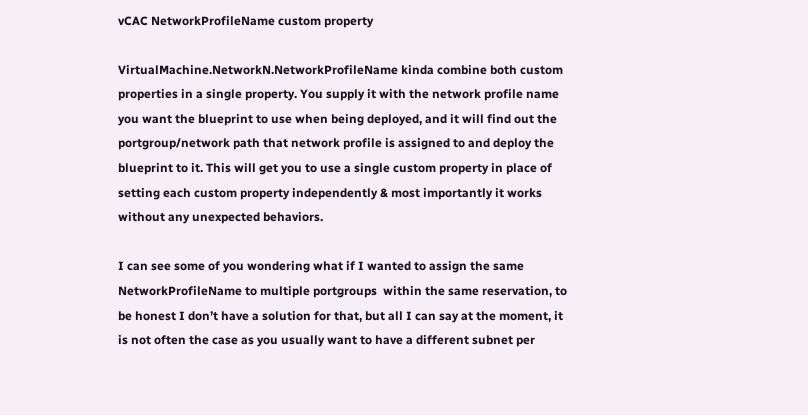vCAC NetworkProfileName custom property

VirtualMachine.NetworkN.NetworkProfileName kinda combine both custom properties in a single property. You supply it with the network profile name you want the blueprint to use when being deployed, and it will find out the portgroup/network path that network profile is assigned to and deploy the blueprint to it. This will get you to use a single custom property in place of setting each custom property independently & most importantly it works without any unexpected behaviors.

I can see some of you wondering what if I wanted to assign the same NetworkProfileName to multiple portgroups  within the same reservation, to be honest I don’t have a solution for that, but all I can say at the moment, it is not often the case as you usually want to have a different subnet per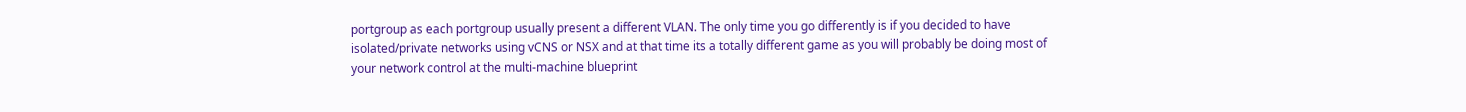portgroup as each portgroup usually present a different VLAN. The only time you go differently is if you decided to have isolated/private networks using vCNS or NSX and at that time its a totally different game as you will probably be doing most of your network control at the multi-machine blueprint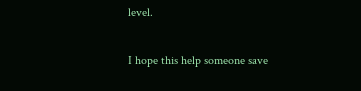level.

I hope this help someone save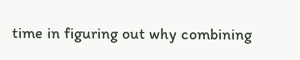time in figuring out why combining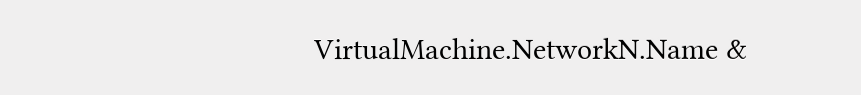VirtualMachine.NetworkN.Name &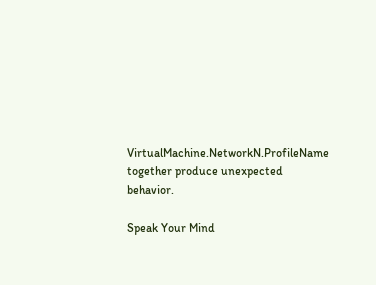VirtualMachine.NetworkN.ProfileName together produce unexpected behavior.

Speak Your Mind